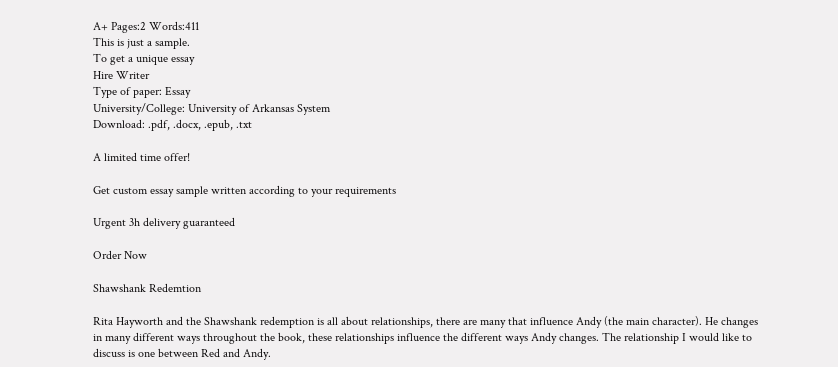A+ Pages:2 Words:411
This is just a sample.
To get a unique essay
Hire Writer
Type of paper: Essay
University/College: University of Arkansas System
Download: .pdf, .docx, .epub, .txt

A limited time offer!

Get custom essay sample written according to your requirements

Urgent 3h delivery guaranteed

Order Now

Shawshank Redemtion

Rita Hayworth and the Shawshank redemption is all about relationships, there are many that influence Andy (the main character). He changes in many different ways throughout the book, these relationships influence the different ways Andy changes. The relationship I would like to discuss is one between Red and Andy.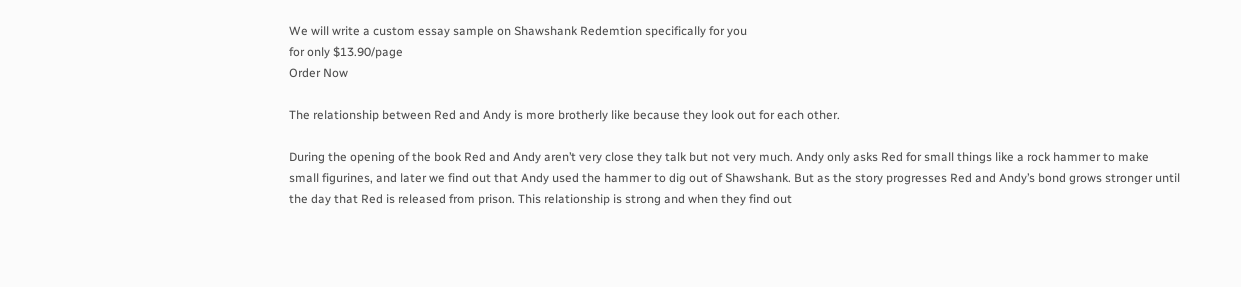We will write a custom essay sample on Shawshank Redemtion specifically for you
for only $13.90/page
Order Now

The relationship between Red and Andy is more brotherly like because they look out for each other.

During the opening of the book Red and Andy aren’t very close they talk but not very much. Andy only asks Red for small things like a rock hammer to make small figurines, and later we find out that Andy used the hammer to dig out of Shawshank. But as the story progresses Red and Andy’s bond grows stronger until the day that Red is released from prison. This relationship is strong and when they find out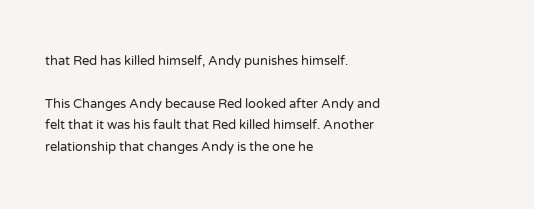that Red has killed himself, Andy punishes himself.

This Changes Andy because Red looked after Andy and felt that it was his fault that Red killed himself. Another relationship that changes Andy is the one he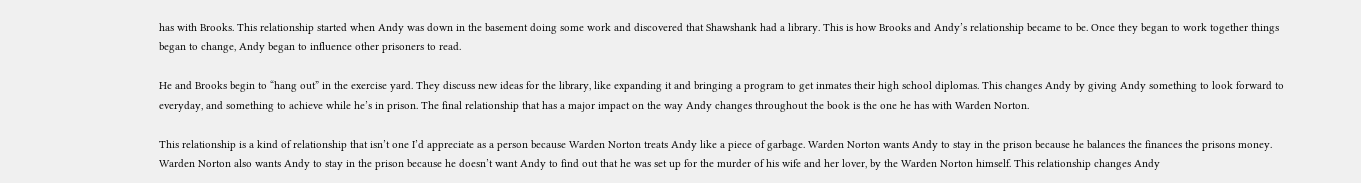has with Brooks. This relationship started when Andy was down in the basement doing some work and discovered that Shawshank had a library. This is how Brooks and Andy’s relationship became to be. Once they began to work together things began to change, Andy began to influence other prisoners to read.

He and Brooks begin to “hang out” in the exercise yard. They discuss new ideas for the library, like expanding it and bringing a program to get inmates their high school diplomas. This changes Andy by giving Andy something to look forward to everyday, and something to achieve while he’s in prison. The final relationship that has a major impact on the way Andy changes throughout the book is the one he has with Warden Norton.

This relationship is a kind of relationship that isn’t one I’d appreciate as a person because Warden Norton treats Andy like a piece of garbage. Warden Norton wants Andy to stay in the prison because he balances the finances the prisons money. Warden Norton also wants Andy to stay in the prison because he doesn’t want Andy to find out that he was set up for the murder of his wife and her lover, by the Warden Norton himself. This relationship changes Andy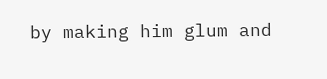by making him glum and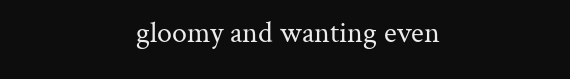gloomy and wanting even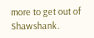more to get out of Shawshank.